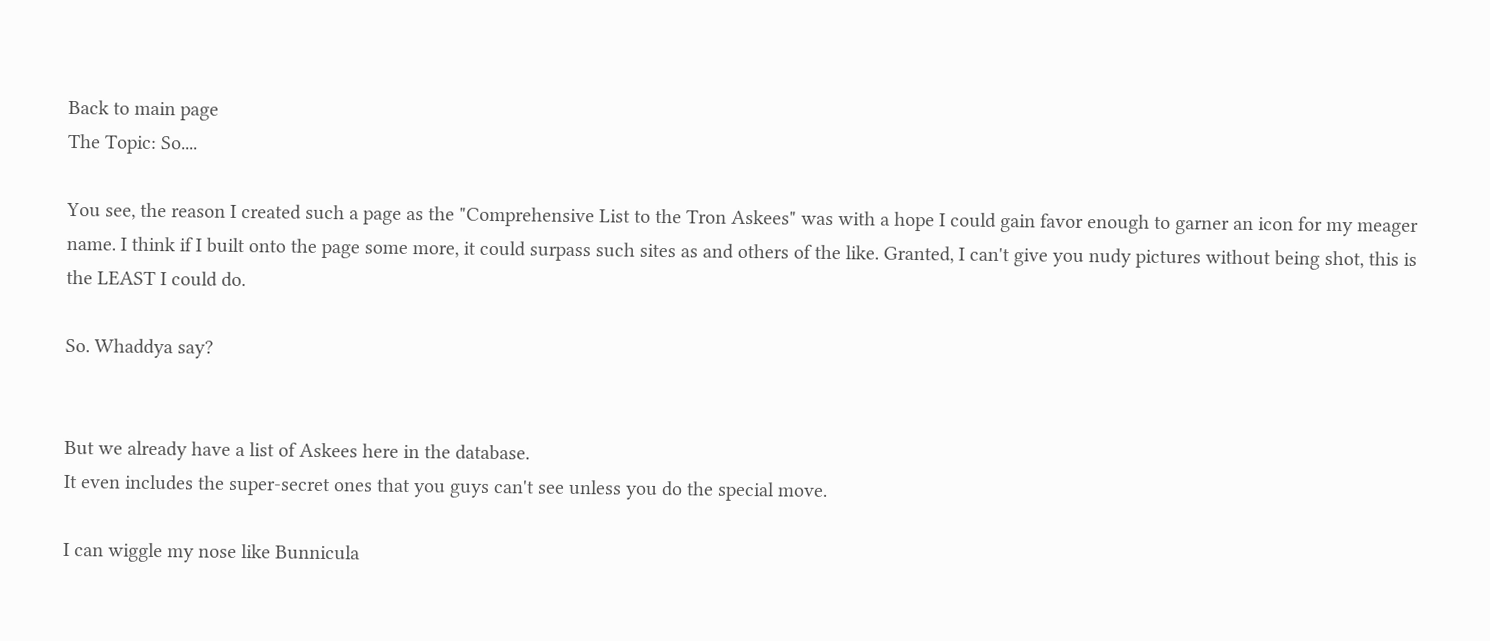Back to main page
The Topic: So....

You see, the reason I created such a page as the "Comprehensive List to the Tron Askees" was with a hope I could gain favor enough to garner an icon for my meager name. I think if I built onto the page some more, it could surpass such sites as and others of the like. Granted, I can't give you nudy pictures without being shot, this is the LEAST I could do.

So. Whaddya say?


But we already have a list of Askees here in the database.
It even includes the super-secret ones that you guys can't see unless you do the special move.

I can wiggle my nose like Bunnicula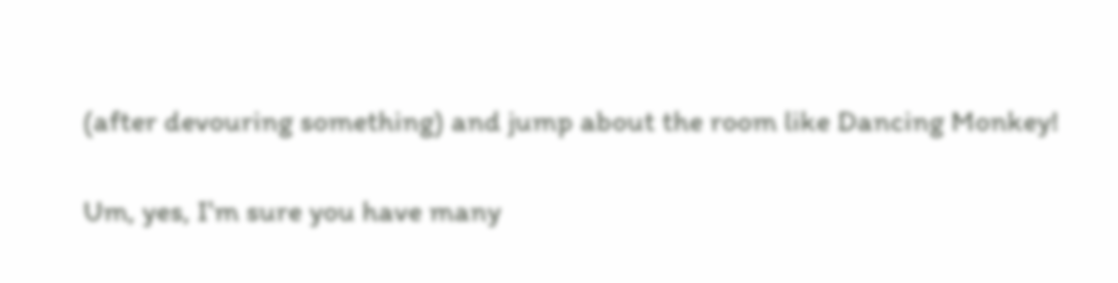(after devouring something) and jump about the room like Dancing Monkey!

Um, yes, I'm sure you have many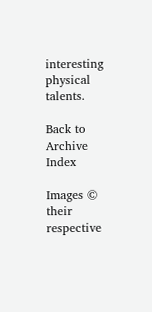interesting physical talents.

Back to Archive Index

Images © their respective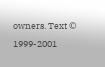owners. Text © 1999-2001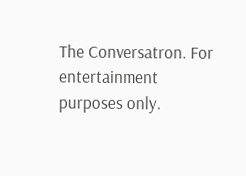The Conversatron. For entertainment purposes only.